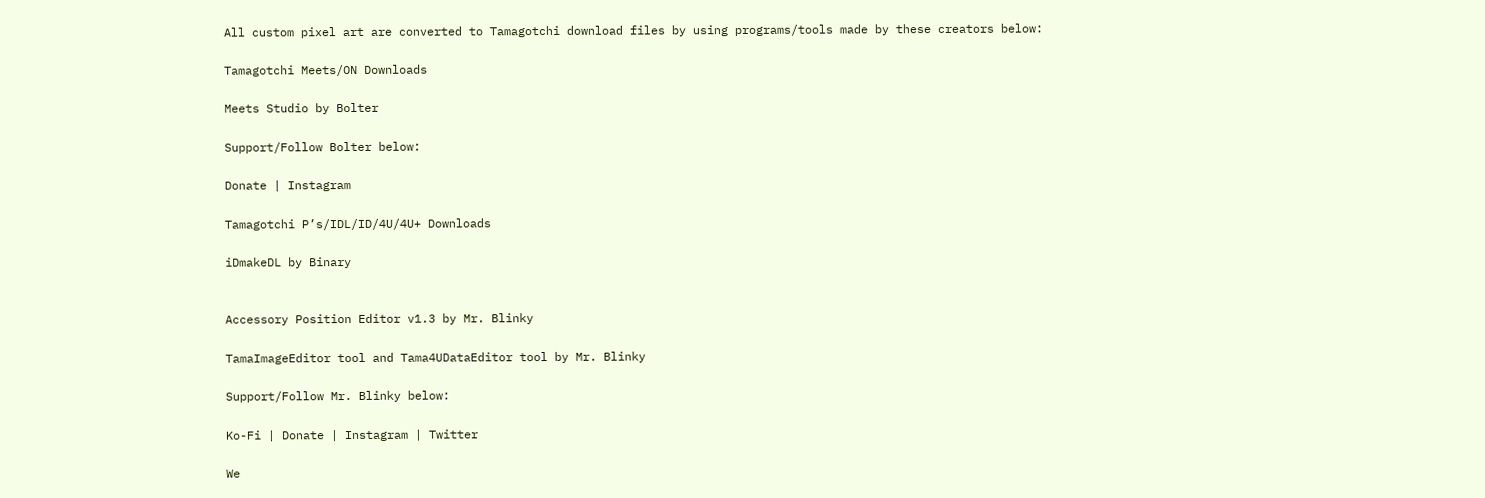All custom pixel art are converted to Tamagotchi download files by using programs/tools made by these creators below:

Tamagotchi Meets/ON Downloads

Meets Studio by Bolter

Support/Follow Bolter below:

Donate | Instagram

Tamagotchi P’s/IDL/ID/4U/4U+ Downloads

iDmakeDL by Binary


Accessory Position Editor v1.3 by Mr. Blinky

TamaImageEditor tool and Tama4UDataEditor tool by Mr. Blinky

Support/Follow Mr. Blinky below:

Ko-Fi | Donate | Instagram | Twitter

We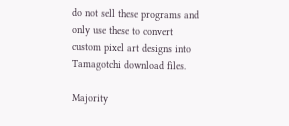do not sell these programs and only use these to convert custom pixel art designs into Tamagotchi download files.

Majority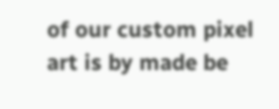of our custom pixel art is by made be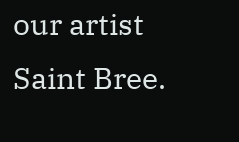our artist Saint Bree.